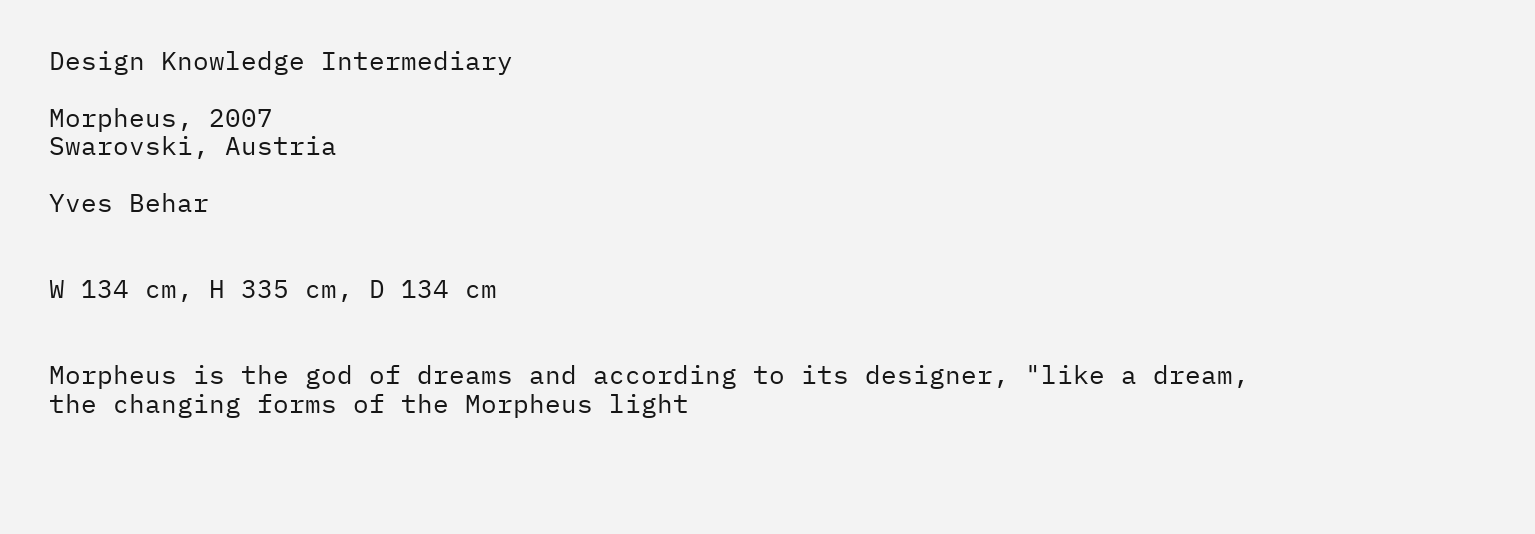Design Knowledge Intermediary

Morpheus, 2007
Swarovski, Austria

Yves Behar


W 134 cm, H 335 cm, D 134 cm


Morpheus is the god of dreams and according to its designer, "like a dream, the changing forms of the Morpheus light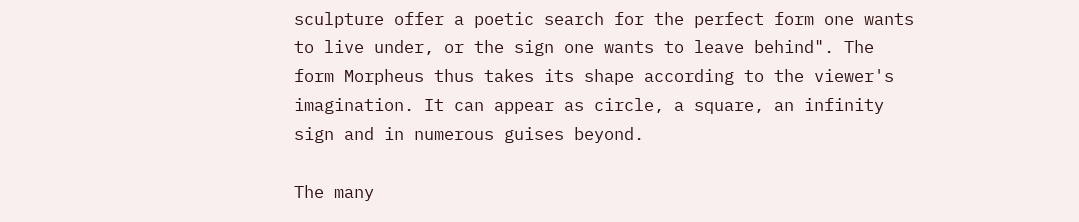sculpture offer a poetic search for the perfect form one wants to live under, or the sign one wants to leave behind". The form Morpheus thus takes its shape according to the viewer's imagination. It can appear as circle, a square, an infinity sign and in numerous guises beyond.

The many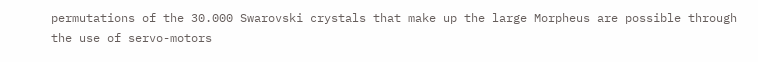permutations of the 30.000 Swarovski crystals that make up the large Morpheus are possible through the use of servo-motors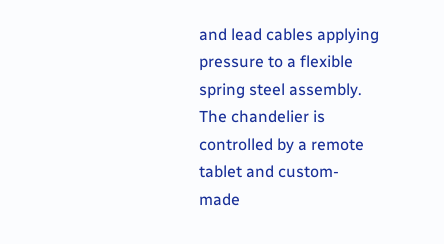and lead cables applying pressure to a flexible spring steel assembly. The chandelier is controlled by a remote tablet and custom-made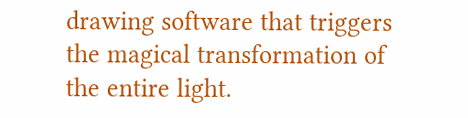drawing software that triggers the magical transformation of the entire light.